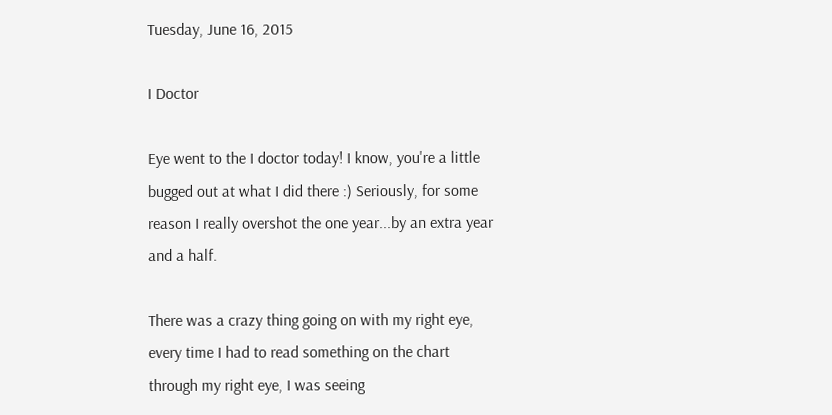Tuesday, June 16, 2015

I Doctor

Eye went to the I doctor today! I know, you're a little bugged out at what I did there :) Seriously, for some reason I really overshot the one year...by an extra year and a half.

There was a crazy thing going on with my right eye, every time I had to read something on the chart through my right eye, I was seeing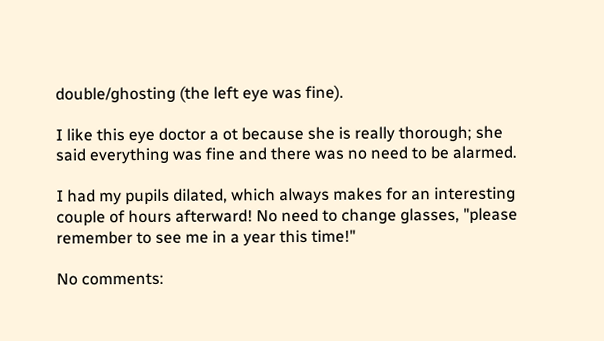double/ghosting (the left eye was fine).

I like this eye doctor a ot because she is really thorough; she said everything was fine and there was no need to be alarmed.

I had my pupils dilated, which always makes for an interesting couple of hours afterward! No need to change glasses, "please remember to see me in a year this time!"

No comments: